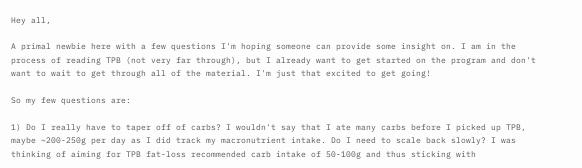Hey all,

A primal newbie here with a few questions I'm hoping someone can provide some insight on. I am in the process of reading TPB (not very far through), but I already want to get started on the program and don't want to wait to get through all of the material. I'm just that excited to get going!

So my few questions are:

1) Do I really have to taper off of carbs? I wouldn't say that I ate many carbs before I picked up TPB, maybe ~200-250g per day as I did track my macronutrient intake. Do I need to scale back slowly? I was thinking of aiming for TPB fat-loss recommended carb intake of 50-100g and thus sticking with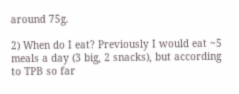around 75g.

2) When do I eat? Previously I would eat ~5 meals a day (3 big, 2 snacks), but according to TPB so far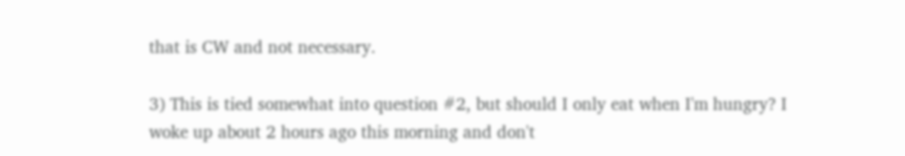that is CW and not necessary.

3) This is tied somewhat into question #2, but should I only eat when I'm hungry? I woke up about 2 hours ago this morning and don't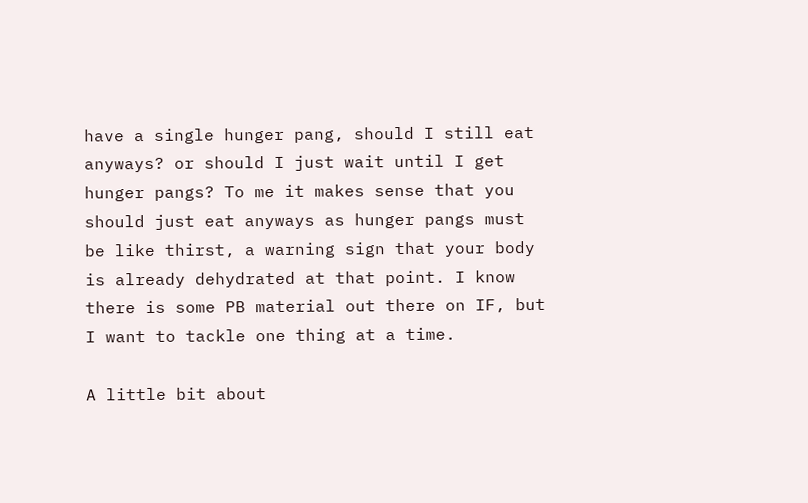have a single hunger pang, should I still eat anyways? or should I just wait until I get hunger pangs? To me it makes sense that you should just eat anyways as hunger pangs must be like thirst, a warning sign that your body is already dehydrated at that point. I know there is some PB material out there on IF, but I want to tackle one thing at a time.

A little bit about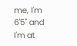me, I'm 6'5" and I'm at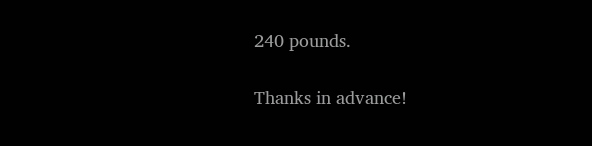240 pounds.

Thanks in advance!